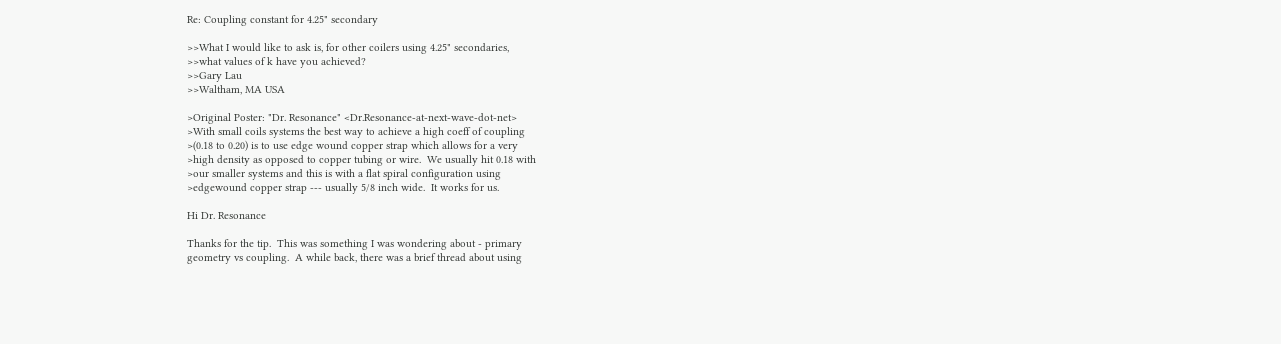Re: Coupling constant for 4.25" secondary

>>What I would like to ask is, for other coilers using 4.25" secondaries,
>>what values of k have you achieved?
>>Gary Lau
>>Waltham, MA USA

>Original Poster: "Dr. Resonance" <Dr.Resonance-at-next-wave-dot-net>
>With small coils systems the best way to achieve a high coeff of coupling
>(0.18 to 0.20) is to use edge wound copper strap which allows for a very
>high density as opposed to copper tubing or wire.  We usually hit 0.18 with
>our smaller systems and this is with a flat spiral configuration using
>edgewound copper strap --- usually 5/8 inch wide.  It works for us.

Hi Dr. Resonance

Thanks for the tip.  This was something I was wondering about - primary
geometry vs coupling.  A while back, there was a brief thread about using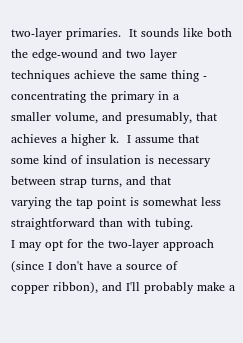two-layer primaries.  It sounds like both the edge-wound and two layer
techniques achieve the same thing - concentrating the primary in a
smaller volume, and presumably, that achieves a higher k.  I assume that
some kind of insulation is necessary between strap turns, and that
varying the tap point is somewhat less straightforward than with tubing.
I may opt for the two-layer approach (since I don't have a source of
copper ribbon), and I'll probably make a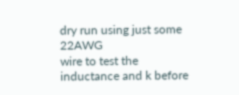dry run using just some 22AWG
wire to test the inductance and k before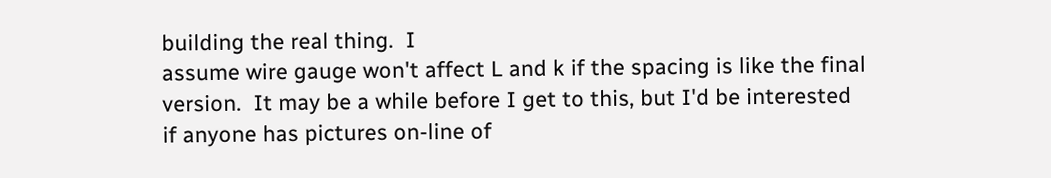building the real thing.  I
assume wire gauge won't affect L and k if the spacing is like the final
version.  It may be a while before I get to this, but I'd be interested
if anyone has pictures on-line of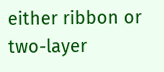either ribbon or two-layer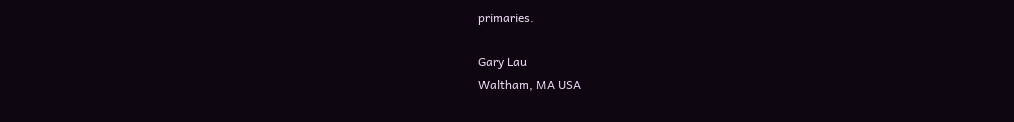primaries.

Gary Lau
Waltham, MA USA